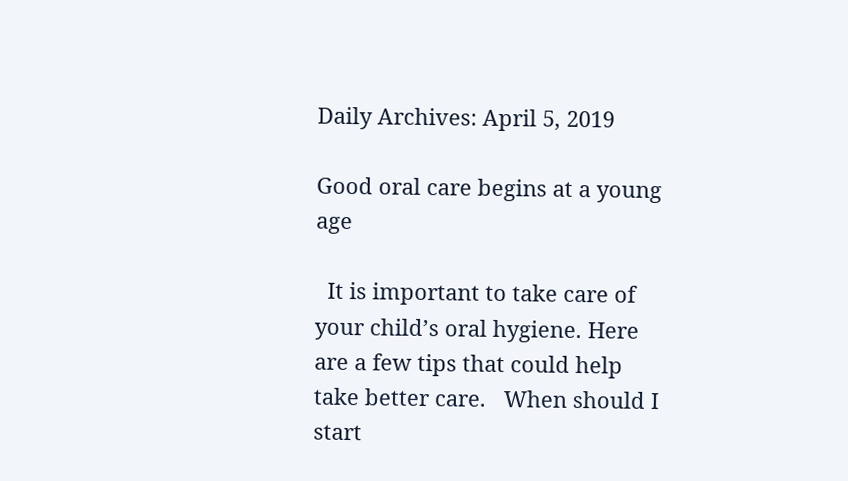Daily Archives: April 5, 2019

Good oral care begins at a young age

  It is important to take care of your child’s oral hygiene. Here are a few tips that could help take better care.   When should I start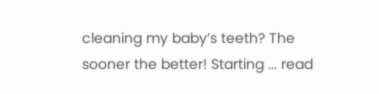cleaning my baby’s teeth? The sooner the better! Starting ... read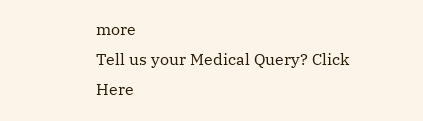more
Tell us your Medical Query? Click Here